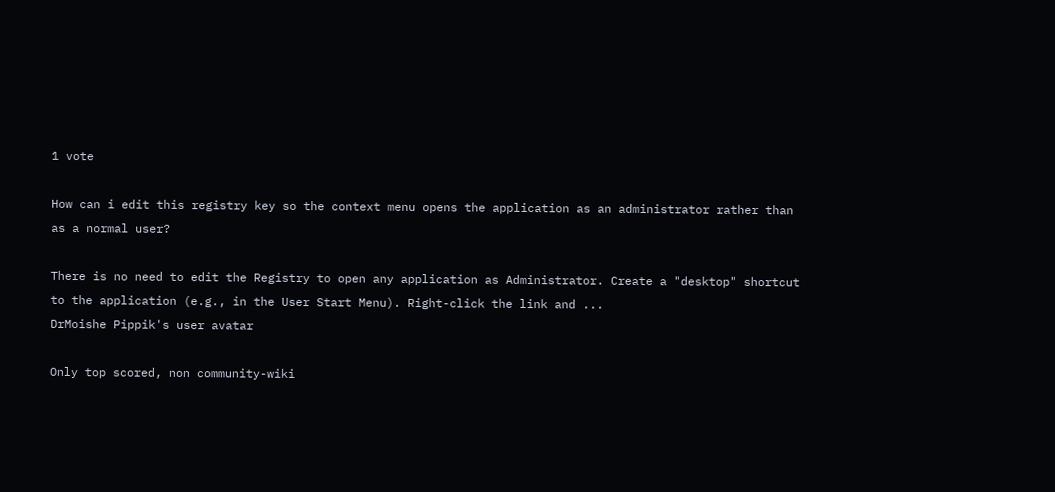1 vote

How can i edit this registry key so the context menu opens the application as an administrator rather than as a normal user?

There is no need to edit the Registry to open any application as Administrator. Create a "desktop" shortcut to the application (e.g., in the User Start Menu). Right-click the link and ...
DrMoishe Pippik's user avatar

Only top scored, non community-wiki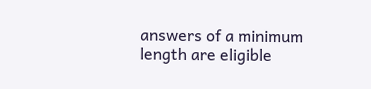answers of a minimum length are eligible